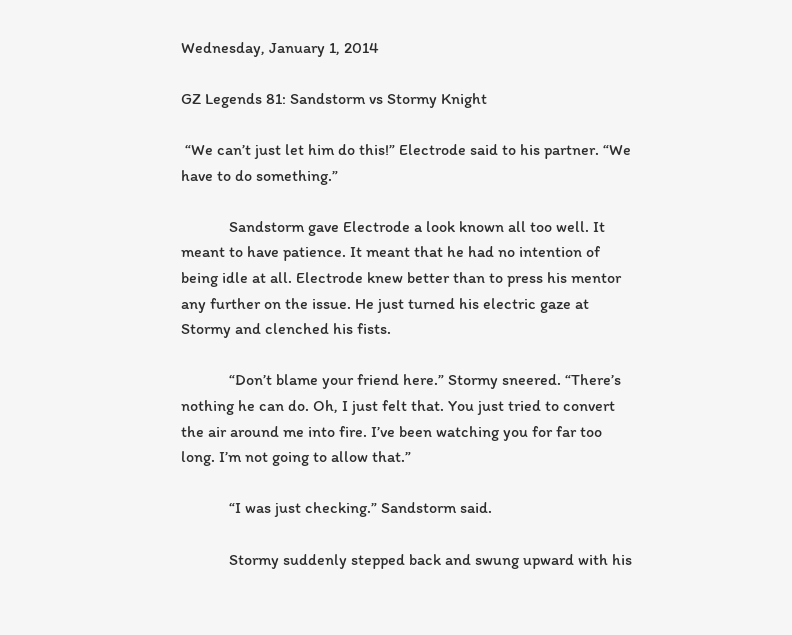Wednesday, January 1, 2014

GZ Legends 81: Sandstorm vs Stormy Knight

 “We can’t just let him do this!” Electrode said to his partner. “We have to do something.”

            Sandstorm gave Electrode a look known all too well. It meant to have patience. It meant that he had no intention of being idle at all. Electrode knew better than to press his mentor any further on the issue. He just turned his electric gaze at Stormy and clenched his fists.

            “Don’t blame your friend here.” Stormy sneered. “There’s nothing he can do. Oh, I just felt that. You just tried to convert the air around me into fire. I’ve been watching you for far too long. I’m not going to allow that.”

            “I was just checking.” Sandstorm said.

            Stormy suddenly stepped back and swung upward with his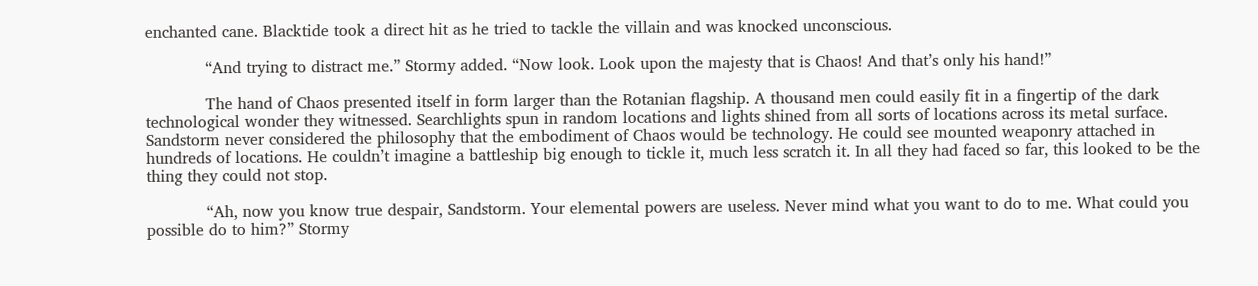enchanted cane. Blacktide took a direct hit as he tried to tackle the villain and was knocked unconscious.

            “And trying to distract me.” Stormy added. “Now look. Look upon the majesty that is Chaos! And that’s only his hand!”

            The hand of Chaos presented itself in form larger than the Rotanian flagship. A thousand men could easily fit in a fingertip of the dark technological wonder they witnessed. Searchlights spun in random locations and lights shined from all sorts of locations across its metal surface. Sandstorm never considered the philosophy that the embodiment of Chaos would be technology. He could see mounted weaponry attached in hundreds of locations. He couldn’t imagine a battleship big enough to tickle it, much less scratch it. In all they had faced so far, this looked to be the thing they could not stop.

            “Ah, now you know true despair, Sandstorm. Your elemental powers are useless. Never mind what you want to do to me. What could you possible do to him?” Stormy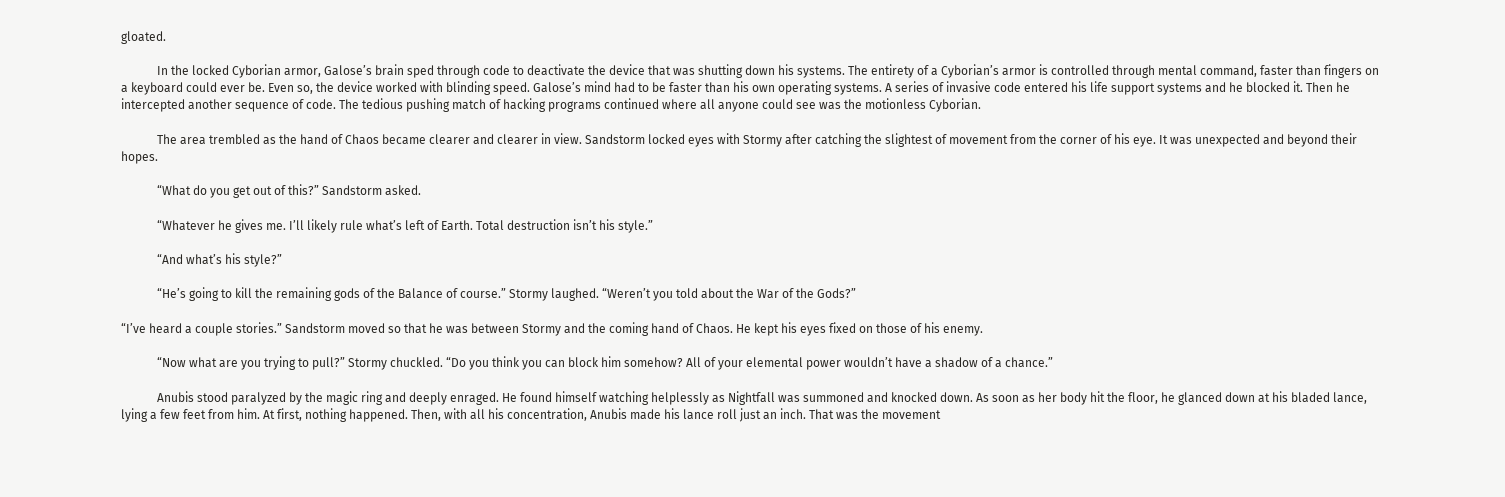gloated.

            In the locked Cyborian armor, Galose’s brain sped through code to deactivate the device that was shutting down his systems. The entirety of a Cyborian’s armor is controlled through mental command, faster than fingers on a keyboard could ever be. Even so, the device worked with blinding speed. Galose’s mind had to be faster than his own operating systems. A series of invasive code entered his life support systems and he blocked it. Then he intercepted another sequence of code. The tedious pushing match of hacking programs continued where all anyone could see was the motionless Cyborian.

            The area trembled as the hand of Chaos became clearer and clearer in view. Sandstorm locked eyes with Stormy after catching the slightest of movement from the corner of his eye. It was unexpected and beyond their hopes.

            “What do you get out of this?” Sandstorm asked.

            “Whatever he gives me. I’ll likely rule what’s left of Earth. Total destruction isn’t his style.”

            “And what’s his style?”

            “He’s going to kill the remaining gods of the Balance of course.” Stormy laughed. “Weren’t you told about the War of the Gods?”

“I’ve heard a couple stories.” Sandstorm moved so that he was between Stormy and the coming hand of Chaos. He kept his eyes fixed on those of his enemy.

            “Now what are you trying to pull?” Stormy chuckled. “Do you think you can block him somehow? All of your elemental power wouldn’t have a shadow of a chance.”

            Anubis stood paralyzed by the magic ring and deeply enraged. He found himself watching helplessly as Nightfall was summoned and knocked down. As soon as her body hit the floor, he glanced down at his bladed lance, lying a few feet from him. At first, nothing happened. Then, with all his concentration, Anubis made his lance roll just an inch. That was the movement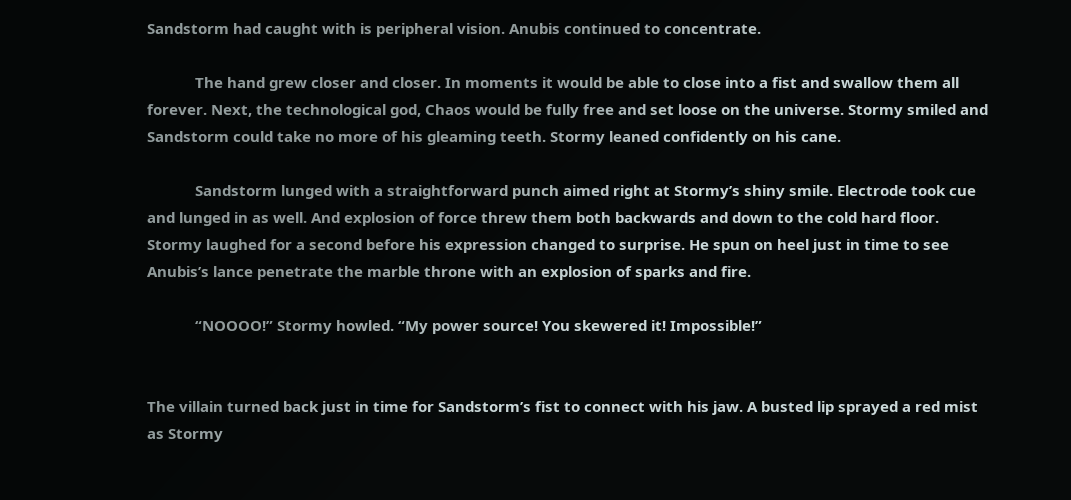Sandstorm had caught with is peripheral vision. Anubis continued to concentrate.

            The hand grew closer and closer. In moments it would be able to close into a fist and swallow them all forever. Next, the technological god, Chaos would be fully free and set loose on the universe. Stormy smiled and Sandstorm could take no more of his gleaming teeth. Stormy leaned confidently on his cane.

            Sandstorm lunged with a straightforward punch aimed right at Stormy’s shiny smile. Electrode took cue and lunged in as well. And explosion of force threw them both backwards and down to the cold hard floor. Stormy laughed for a second before his expression changed to surprise. He spun on heel just in time to see Anubis’s lance penetrate the marble throne with an explosion of sparks and fire.

            “NOOOO!” Stormy howled. “My power source! You skewered it! Impossible!”


The villain turned back just in time for Sandstorm’s fist to connect with his jaw. A busted lip sprayed a red mist as Stormy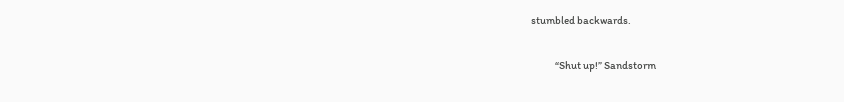stumbled backwards.

            “Shut up!” Sandstorm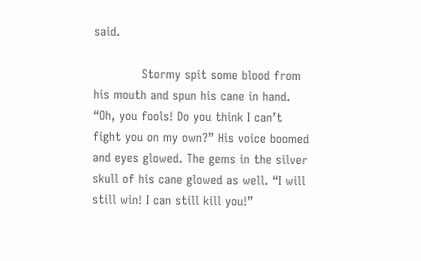said.

            Stormy spit some blood from his mouth and spun his cane in hand. “Oh, you fools! Do you think I can’t fight you on my own?” His voice boomed and eyes glowed. The gems in the silver skull of his cane glowed as well. “I will still win! I can still kill you!”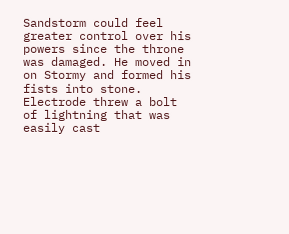Sandstorm could feel greater control over his powers since the throne was damaged. He moved in on Stormy and formed his fists into stone. Electrode threw a bolt of lightning that was easily cast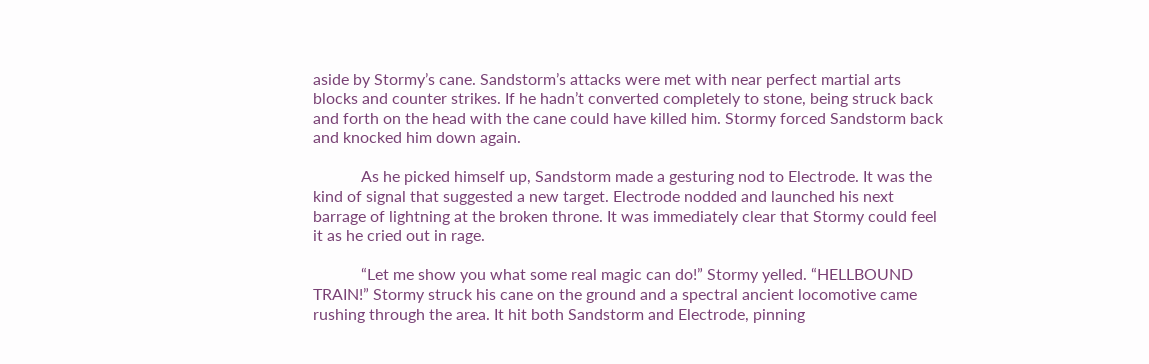aside by Stormy’s cane. Sandstorm’s attacks were met with near perfect martial arts blocks and counter strikes. If he hadn’t converted completely to stone, being struck back and forth on the head with the cane could have killed him. Stormy forced Sandstorm back and knocked him down again.

            As he picked himself up, Sandstorm made a gesturing nod to Electrode. It was the kind of signal that suggested a new target. Electrode nodded and launched his next barrage of lightning at the broken throne. It was immediately clear that Stormy could feel it as he cried out in rage.

            “Let me show you what some real magic can do!” Stormy yelled. “HELLBOUND TRAIN!” Stormy struck his cane on the ground and a spectral ancient locomotive came rushing through the area. It hit both Sandstorm and Electrode, pinning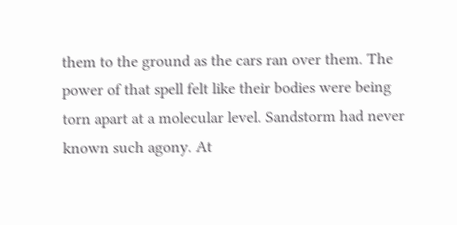them to the ground as the cars ran over them. The power of that spell felt like their bodies were being torn apart at a molecular level. Sandstorm had never known such agony. At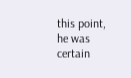this point, he was certain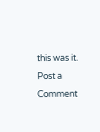this was it.
Post a Comment